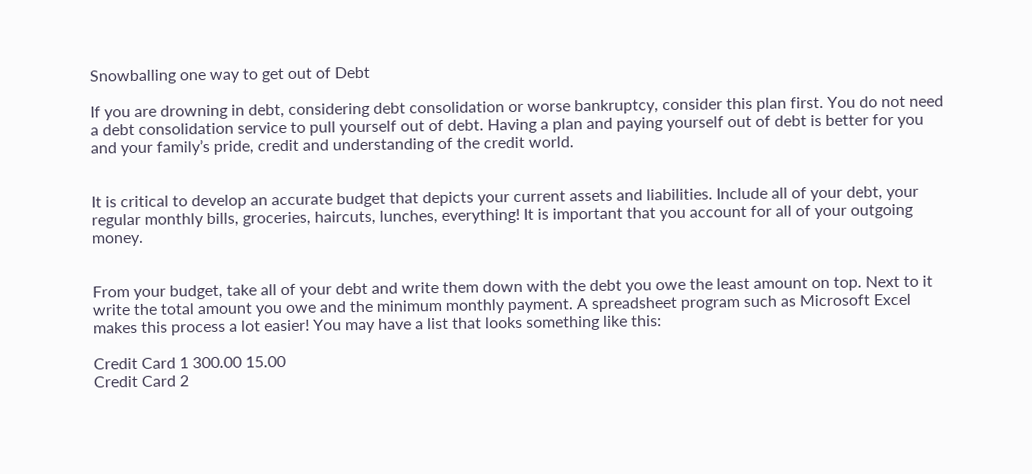Snowballing one way to get out of Debt

If you are drowning in debt, considering debt consolidation or worse bankruptcy, consider this plan first. You do not need a debt consolidation service to pull yourself out of debt. Having a plan and paying yourself out of debt is better for you and your family’s pride, credit and understanding of the credit world.


It is critical to develop an accurate budget that depicts your current assets and liabilities. Include all of your debt, your regular monthly bills, groceries, haircuts, lunches, everything! It is important that you account for all of your outgoing money.


From your budget, take all of your debt and write them down with the debt you owe the least amount on top. Next to it write the total amount you owe and the minimum monthly payment. A spreadsheet program such as Microsoft Excel makes this process a lot easier! You may have a list that looks something like this:

Credit Card 1 300.00 15.00
Credit Card 2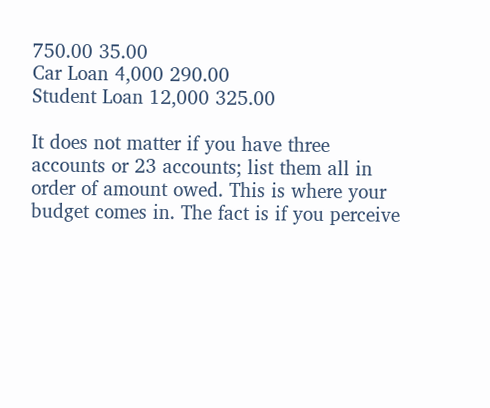750.00 35.00
Car Loan 4,000 290.00
Student Loan 12,000 325.00

It does not matter if you have three accounts or 23 accounts; list them all in order of amount owed. This is where your budget comes in. The fact is if you perceive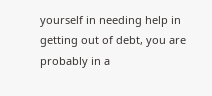yourself in needing help in getting out of debt, you are probably in a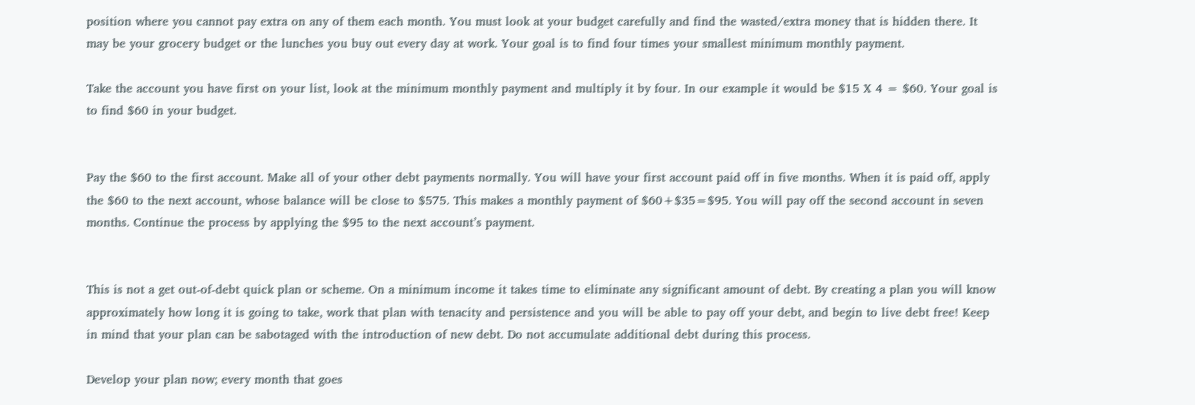position where you cannot pay extra on any of them each month. You must look at your budget carefully and find the wasted/extra money that is hidden there. It may be your grocery budget or the lunches you buy out every day at work. Your goal is to find four times your smallest minimum monthly payment.

Take the account you have first on your list, look at the minimum monthly payment and multiply it by four. In our example it would be $15 X 4 = $60. Your goal is to find $60 in your budget.


Pay the $60 to the first account. Make all of your other debt payments normally. You will have your first account paid off in five months. When it is paid off, apply the $60 to the next account, whose balance will be close to $575. This makes a monthly payment of $60+$35=$95. You will pay off the second account in seven months. Continue the process by applying the $95 to the next account’s payment.


This is not a get out-of-debt quick plan or scheme. On a minimum income it takes time to eliminate any significant amount of debt. By creating a plan you will know approximately how long it is going to take, work that plan with tenacity and persistence and you will be able to pay off your debt, and begin to live debt free! Keep in mind that your plan can be sabotaged with the introduction of new debt. Do not accumulate additional debt during this process.

Develop your plan now; every month that goes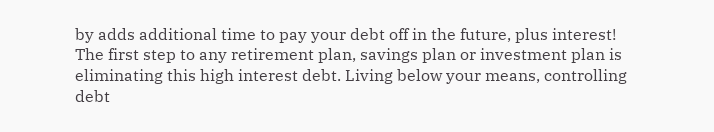by adds additional time to pay your debt off in the future, plus interest! The first step to any retirement plan, savings plan or investment plan is eliminating this high interest debt. Living below your means, controlling debt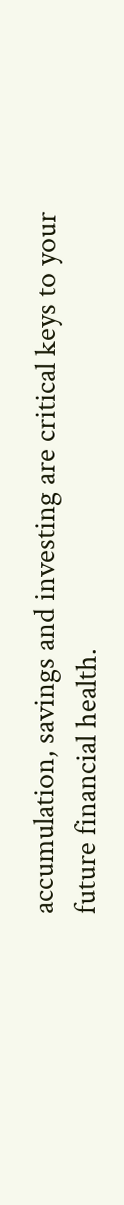accumulation, savings and investing are critical keys to your future financial health.